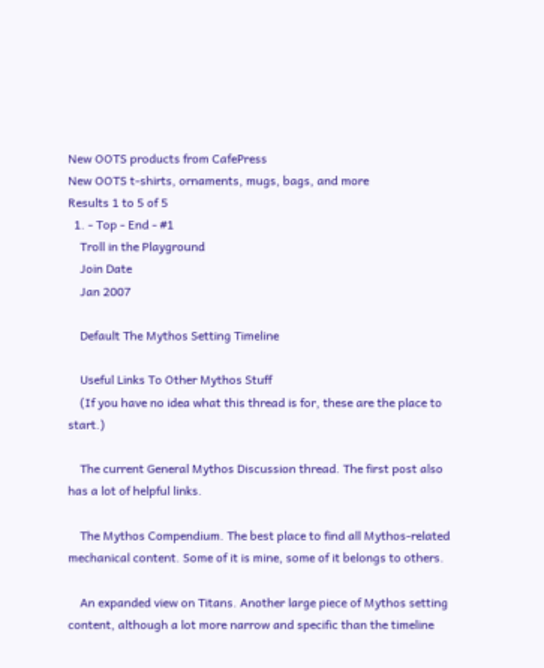New OOTS products from CafePress
New OOTS t-shirts, ornaments, mugs, bags, and more
Results 1 to 5 of 5
  1. - Top - End - #1
    Troll in the Playground
    Join Date
    Jan 2007

    Default The Mythos Setting Timeline

    Useful Links To Other Mythos Stuff
    (If you have no idea what this thread is for, these are the place to start.)

    The current General Mythos Discussion thread. The first post also has a lot of helpful links.

    The Mythos Compendium. The best place to find all Mythos-related mechanical content. Some of it is mine, some of it belongs to others.

    An expanded view on Titans. Another large piece of Mythos setting content, although a lot more narrow and specific than the timeline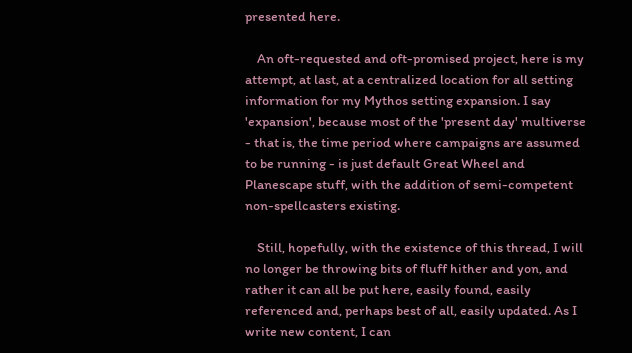presented here.

    An oft-requested and oft-promised project, here is my attempt, at last, at a centralized location for all setting information for my Mythos setting expansion. I say 'expansion', because most of the 'present day' multiverse - that is, the time period where campaigns are assumed to be running - is just default Great Wheel and Planescape stuff, with the addition of semi-competent non-spellcasters existing.

    Still, hopefully, with the existence of this thread, I will no longer be throwing bits of fluff hither and yon, and rather it can all be put here, easily found, easily referenced and, perhaps best of all, easily updated. As I write new content, I can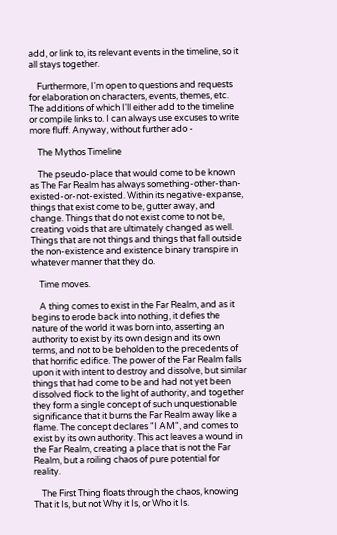add, or link to, its relevant events in the timeline, so it all stays together.

    Furthermore, I'm open to questions and requests for elaboration on characters, events, themes, etc. The additions of which I'll either add to the timeline or compile links to. I can always use excuses to write more fluff. Anyway, without further ado -

    The Mythos Timeline

    The pseudo-place that would come to be known as The Far Realm has always something-other-than-existed-or-not-existed. Within its negative-expanse, things that exist come to be, gutter away, and change. Things that do not exist come to not be, creating voids that are ultimately changed as well. Things that are not things and things that fall outside the non-existence and existence binary transpire in whatever manner that they do.

    Time moves.

    A thing comes to exist in the Far Realm, and as it begins to erode back into nothing, it defies the nature of the world it was born into, asserting an authority to exist by its own design and its own terms, and not to be beholden to the precedents of that horrific edifice. The power of the Far Realm falls upon it with intent to destroy and dissolve, but similar things that had come to be and had not yet been dissolved flock to the light of authority, and together they form a single concept of such unquestionable significance that it burns the Far Realm away like a flame. The concept declares "I AM", and comes to exist by its own authority. This act leaves a wound in the Far Realm, creating a place that is not the Far Realm, but a roiling chaos of pure potential for reality.

    The First Thing floats through the chaos, knowing That it Is, but not Why it Is, or Who it Is.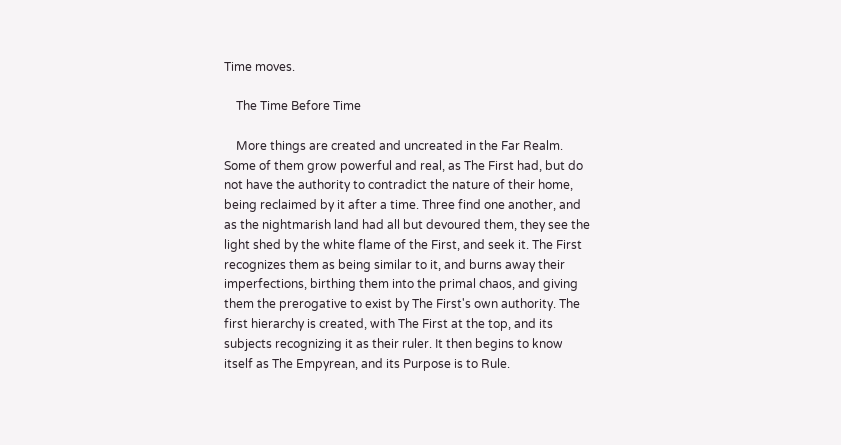Time moves.

    The Time Before Time

    More things are created and uncreated in the Far Realm. Some of them grow powerful and real, as The First had, but do not have the authority to contradict the nature of their home, being reclaimed by it after a time. Three find one another, and as the nightmarish land had all but devoured them, they see the light shed by the white flame of the First, and seek it. The First recognizes them as being similar to it, and burns away their imperfections, birthing them into the primal chaos, and giving them the prerogative to exist by The First's own authority. The first hierarchy is created, with The First at the top, and its subjects recognizing it as their ruler. It then begins to know itself as The Empyrean, and its Purpose is to Rule.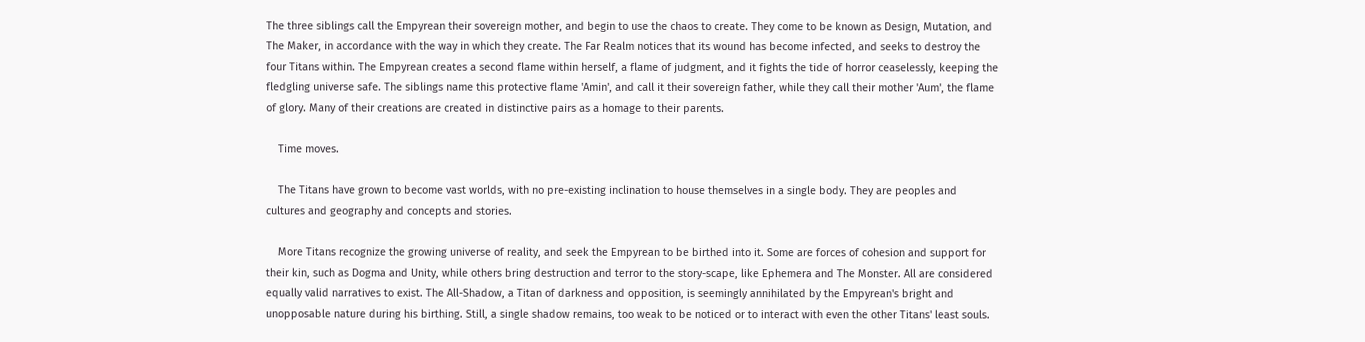The three siblings call the Empyrean their sovereign mother, and begin to use the chaos to create. They come to be known as Design, Mutation, and The Maker, in accordance with the way in which they create. The Far Realm notices that its wound has become infected, and seeks to destroy the four Titans within. The Empyrean creates a second flame within herself, a flame of judgment, and it fights the tide of horror ceaselessly, keeping the fledgling universe safe. The siblings name this protective flame 'Amin', and call it their sovereign father, while they call their mother 'Aum', the flame of glory. Many of their creations are created in distinctive pairs as a homage to their parents.

    Time moves.

    The Titans have grown to become vast worlds, with no pre-existing inclination to house themselves in a single body. They are peoples and cultures and geography and concepts and stories.

    More Titans recognize the growing universe of reality, and seek the Empyrean to be birthed into it. Some are forces of cohesion and support for their kin, such as Dogma and Unity, while others bring destruction and terror to the story-scape, like Ephemera and The Monster. All are considered equally valid narratives to exist. The All-Shadow, a Titan of darkness and opposition, is seemingly annihilated by the Empyrean's bright and unopposable nature during his birthing. Still, a single shadow remains, too weak to be noticed or to interact with even the other Titans' least souls.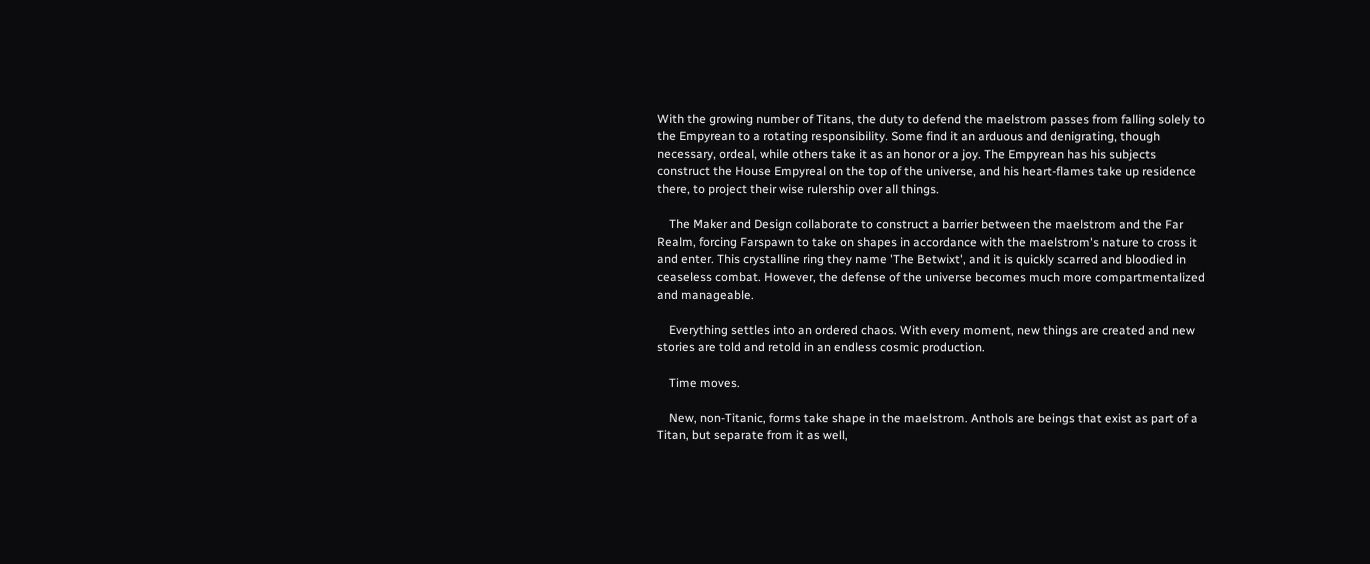With the growing number of Titans, the duty to defend the maelstrom passes from falling solely to the Empyrean to a rotating responsibility. Some find it an arduous and denigrating, though necessary, ordeal, while others take it as an honor or a joy. The Empyrean has his subjects construct the House Empyreal on the top of the universe, and his heart-flames take up residence there, to project their wise rulership over all things.

    The Maker and Design collaborate to construct a barrier between the maelstrom and the Far Realm, forcing Farspawn to take on shapes in accordance with the maelstrom's nature to cross it and enter. This crystalline ring they name 'The Betwixt', and it is quickly scarred and bloodied in ceaseless combat. However, the defense of the universe becomes much more compartmentalized and manageable.

    Everything settles into an ordered chaos. With every moment, new things are created and new stories are told and retold in an endless cosmic production.

    Time moves.

    New, non-Titanic, forms take shape in the maelstrom. Anthols are beings that exist as part of a Titan, but separate from it as well,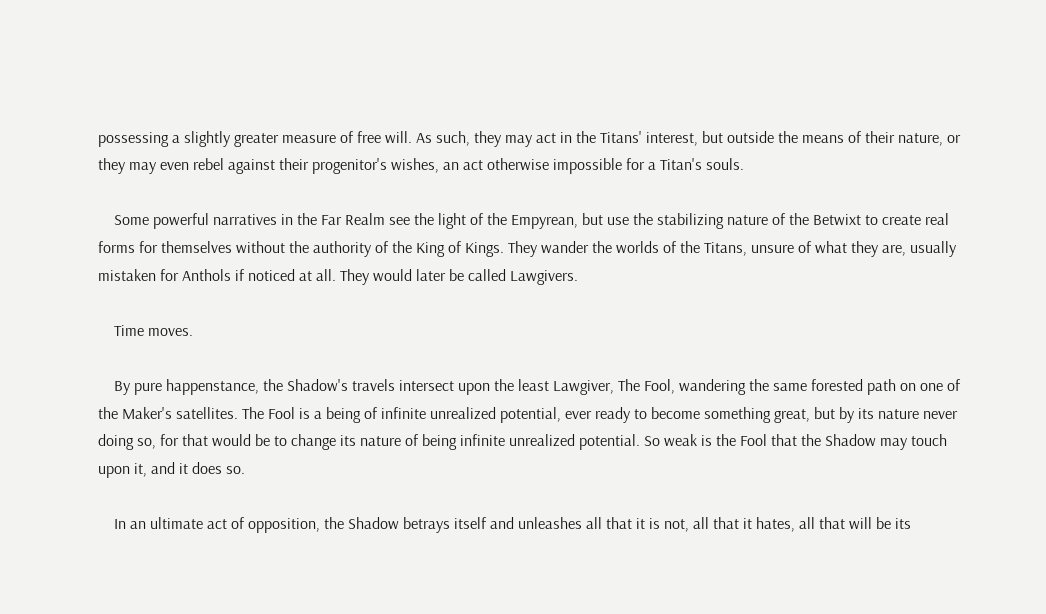possessing a slightly greater measure of free will. As such, they may act in the Titans' interest, but outside the means of their nature, or they may even rebel against their progenitor's wishes, an act otherwise impossible for a Titan's souls.

    Some powerful narratives in the Far Realm see the light of the Empyrean, but use the stabilizing nature of the Betwixt to create real forms for themselves without the authority of the King of Kings. They wander the worlds of the Titans, unsure of what they are, usually mistaken for Anthols if noticed at all. They would later be called Lawgivers.

    Time moves.

    By pure happenstance, the Shadow's travels intersect upon the least Lawgiver, The Fool, wandering the same forested path on one of the Maker's satellites. The Fool is a being of infinite unrealized potential, ever ready to become something great, but by its nature never doing so, for that would be to change its nature of being infinite unrealized potential. So weak is the Fool that the Shadow may touch upon it, and it does so.

    In an ultimate act of opposition, the Shadow betrays itself and unleashes all that it is not, all that it hates, all that will be its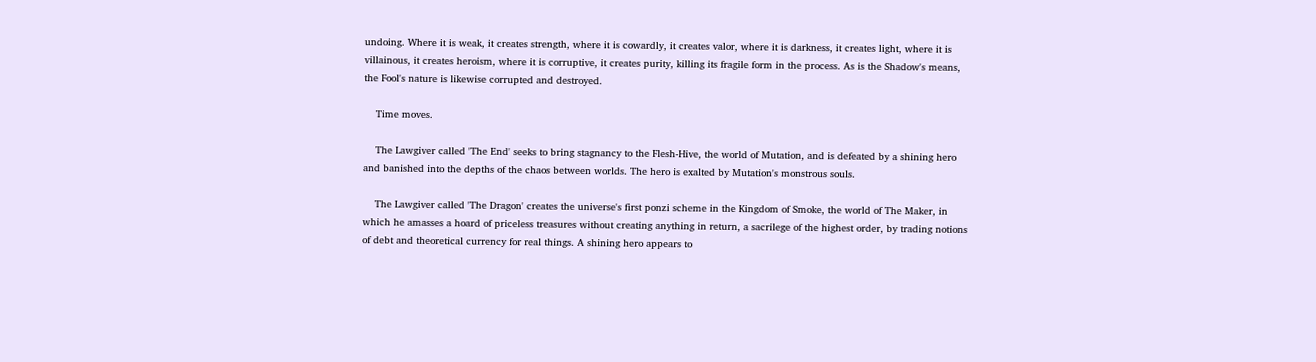undoing. Where it is weak, it creates strength, where it is cowardly, it creates valor, where it is darkness, it creates light, where it is villainous, it creates heroism, where it is corruptive, it creates purity, killing its fragile form in the process. As is the Shadow's means, the Fool's nature is likewise corrupted and destroyed.

    Time moves.

    The Lawgiver called 'The End' seeks to bring stagnancy to the Flesh-Hive, the world of Mutation, and is defeated by a shining hero and banished into the depths of the chaos between worlds. The hero is exalted by Mutation's monstrous souls.

    The Lawgiver called 'The Dragon' creates the universe's first ponzi scheme in the Kingdom of Smoke, the world of The Maker, in which he amasses a hoard of priceless treasures without creating anything in return, a sacrilege of the highest order, by trading notions of debt and theoretical currency for real things. A shining hero appears to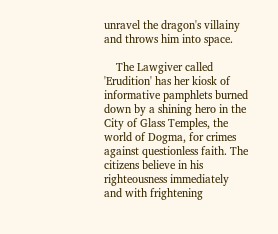unravel the dragon's villainy and throws him into space.

    The Lawgiver called 'Erudition' has her kiosk of informative pamphlets burned down by a shining hero in the City of Glass Temples, the world of Dogma, for crimes against questionless faith. The citizens believe in his righteousness immediately and with frightening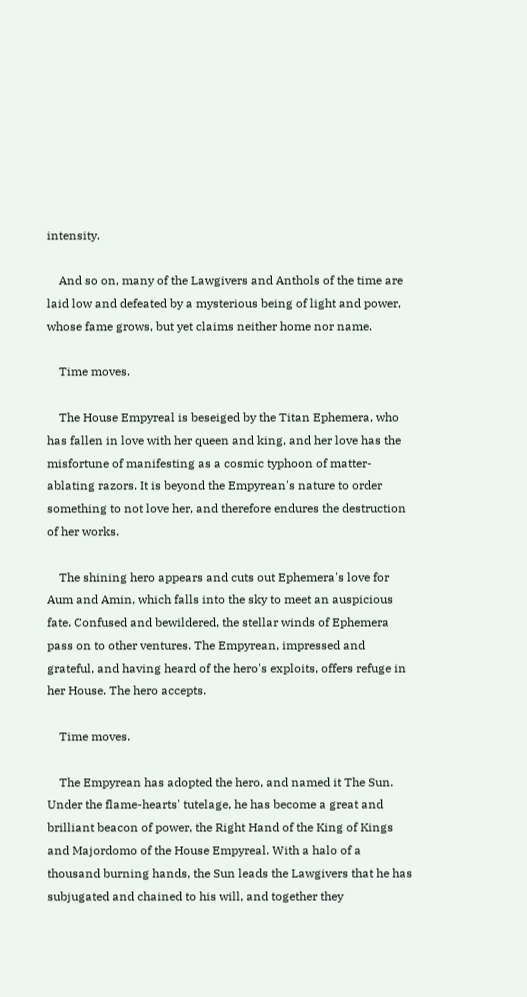intensity.

    And so on, many of the Lawgivers and Anthols of the time are laid low and defeated by a mysterious being of light and power, whose fame grows, but yet claims neither home nor name.

    Time moves.

    The House Empyreal is beseiged by the Titan Ephemera, who has fallen in love with her queen and king, and her love has the misfortune of manifesting as a cosmic typhoon of matter-ablating razors. It is beyond the Empyrean's nature to order something to not love her, and therefore endures the destruction of her works.

    The shining hero appears and cuts out Ephemera's love for Aum and Amin, which falls into the sky to meet an auspicious fate. Confused and bewildered, the stellar winds of Ephemera pass on to other ventures. The Empyrean, impressed and grateful, and having heard of the hero's exploits, offers refuge in her House. The hero accepts.

    Time moves.

    The Empyrean has adopted the hero, and named it The Sun. Under the flame-hearts' tutelage, he has become a great and brilliant beacon of power, the Right Hand of the King of Kings and Majordomo of the House Empyreal. With a halo of a thousand burning hands, the Sun leads the Lawgivers that he has subjugated and chained to his will, and together they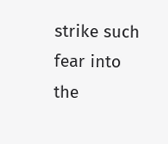strike such fear into the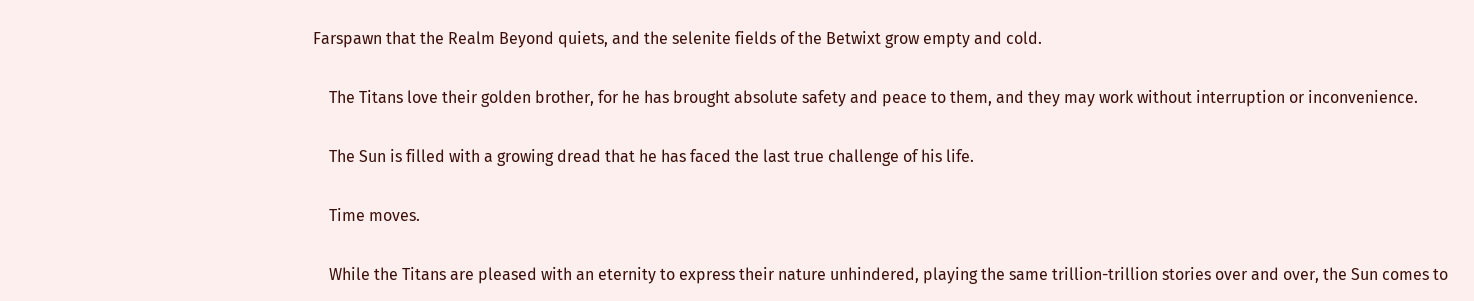Farspawn that the Realm Beyond quiets, and the selenite fields of the Betwixt grow empty and cold.

    The Titans love their golden brother, for he has brought absolute safety and peace to them, and they may work without interruption or inconvenience.

    The Sun is filled with a growing dread that he has faced the last true challenge of his life.

    Time moves.

    While the Titans are pleased with an eternity to express their nature unhindered, playing the same trillion-trillion stories over and over, the Sun comes to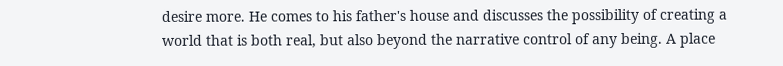desire more. He comes to his father's house and discusses the possibility of creating a world that is both real, but also beyond the narrative control of any being. A place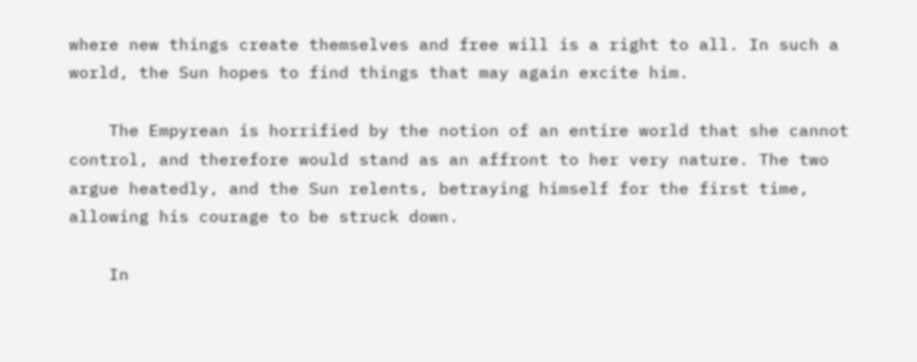where new things create themselves and free will is a right to all. In such a world, the Sun hopes to find things that may again excite him.

    The Empyrean is horrified by the notion of an entire world that she cannot control, and therefore would stand as an affront to her very nature. The two argue heatedly, and the Sun relents, betraying himself for the first time, allowing his courage to be struck down.

    In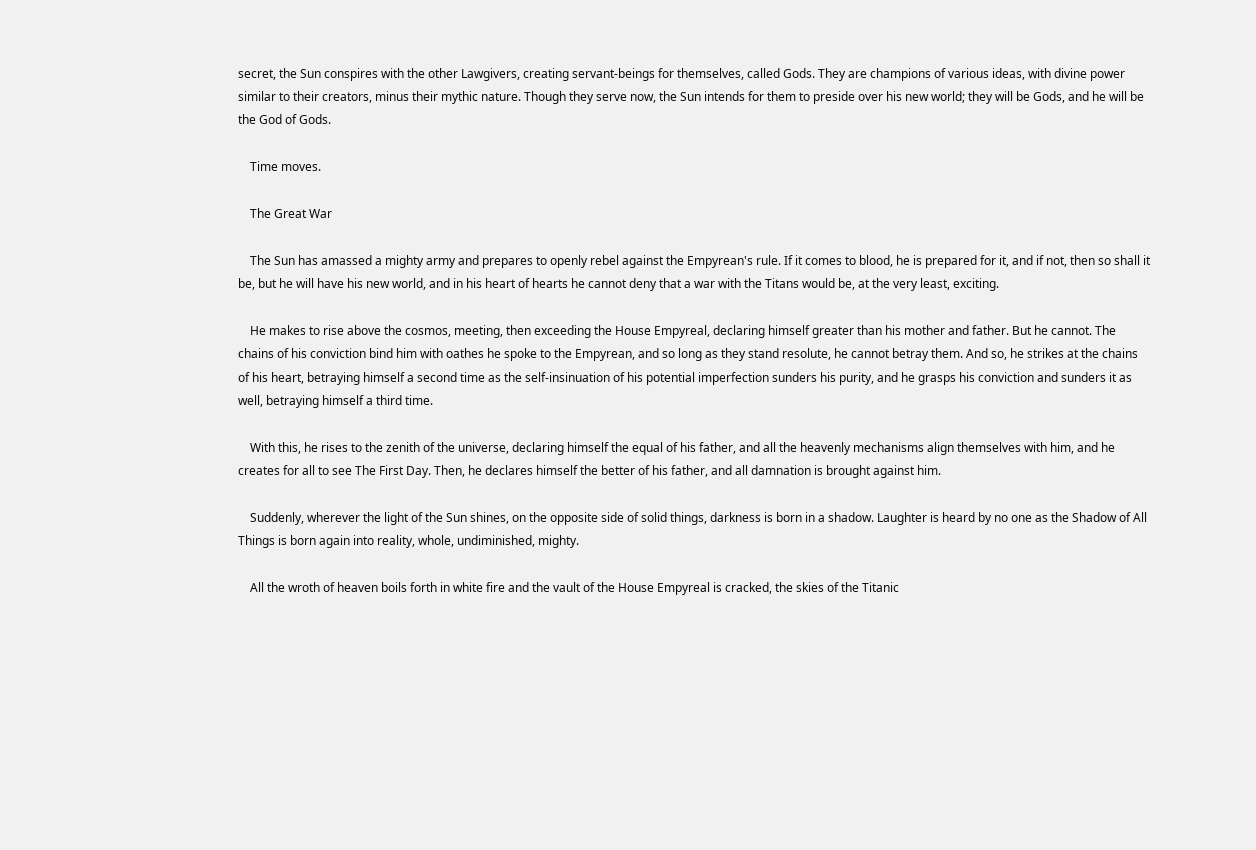secret, the Sun conspires with the other Lawgivers, creating servant-beings for themselves, called Gods. They are champions of various ideas, with divine power similar to their creators, minus their mythic nature. Though they serve now, the Sun intends for them to preside over his new world; they will be Gods, and he will be the God of Gods.

    Time moves.

    The Great War

    The Sun has amassed a mighty army and prepares to openly rebel against the Empyrean's rule. If it comes to blood, he is prepared for it, and if not, then so shall it be, but he will have his new world, and in his heart of hearts he cannot deny that a war with the Titans would be, at the very least, exciting.

    He makes to rise above the cosmos, meeting, then exceeding the House Empyreal, declaring himself greater than his mother and father. But he cannot. The chains of his conviction bind him with oathes he spoke to the Empyrean, and so long as they stand resolute, he cannot betray them. And so, he strikes at the chains of his heart, betraying himself a second time as the self-insinuation of his potential imperfection sunders his purity, and he grasps his conviction and sunders it as well, betraying himself a third time.

    With this, he rises to the zenith of the universe, declaring himself the equal of his father, and all the heavenly mechanisms align themselves with him, and he creates for all to see The First Day. Then, he declares himself the better of his father, and all damnation is brought against him.

    Suddenly, wherever the light of the Sun shines, on the opposite side of solid things, darkness is born in a shadow. Laughter is heard by no one as the Shadow of All Things is born again into reality, whole, undiminished, mighty.

    All the wroth of heaven boils forth in white fire and the vault of the House Empyreal is cracked, the skies of the Titanic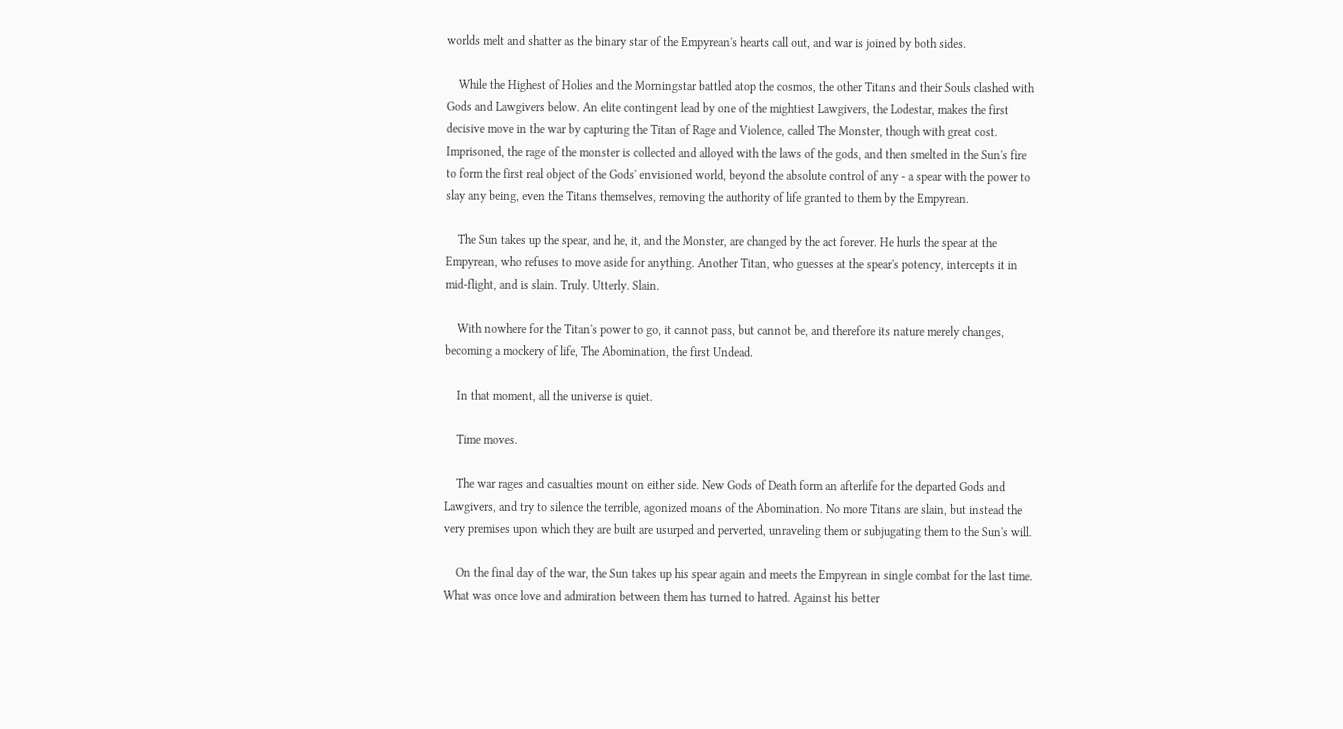worlds melt and shatter as the binary star of the Empyrean's hearts call out, and war is joined by both sides.

    While the Highest of Holies and the Morningstar battled atop the cosmos, the other Titans and their Souls clashed with Gods and Lawgivers below. An elite contingent lead by one of the mightiest Lawgivers, the Lodestar, makes the first decisive move in the war by capturing the Titan of Rage and Violence, called The Monster, though with great cost. Imprisoned, the rage of the monster is collected and alloyed with the laws of the gods, and then smelted in the Sun's fire to form the first real object of the Gods' envisioned world, beyond the absolute control of any - a spear with the power to slay any being, even the Titans themselves, removing the authority of life granted to them by the Empyrean.

    The Sun takes up the spear, and he, it, and the Monster, are changed by the act forever. He hurls the spear at the Empyrean, who refuses to move aside for anything. Another Titan, who guesses at the spear's potency, intercepts it in mid-flight, and is slain. Truly. Utterly. Slain.

    With nowhere for the Titan's power to go, it cannot pass, but cannot be, and therefore its nature merely changes, becoming a mockery of life, The Abomination, the first Undead.

    In that moment, all the universe is quiet.

    Time moves.

    The war rages and casualties mount on either side. New Gods of Death form an afterlife for the departed Gods and Lawgivers, and try to silence the terrible, agonized moans of the Abomination. No more Titans are slain, but instead the very premises upon which they are built are usurped and perverted, unraveling them or subjugating them to the Sun's will.

    On the final day of the war, the Sun takes up his spear again and meets the Empyrean in single combat for the last time. What was once love and admiration between them has turned to hatred. Against his better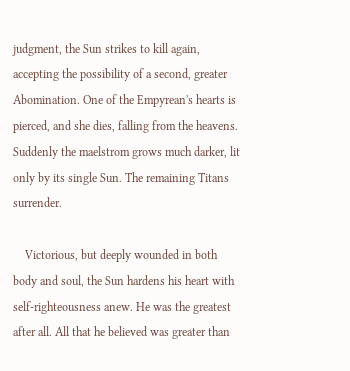judgment, the Sun strikes to kill again, accepting the possibility of a second, greater Abomination. One of the Empyrean's hearts is pierced, and she dies, falling from the heavens. Suddenly the maelstrom grows much darker, lit only by its single Sun. The remaining Titans surrender.

    Victorious, but deeply wounded in both body and soul, the Sun hardens his heart with self-righteousness anew. He was the greatest after all. All that he believed was greater than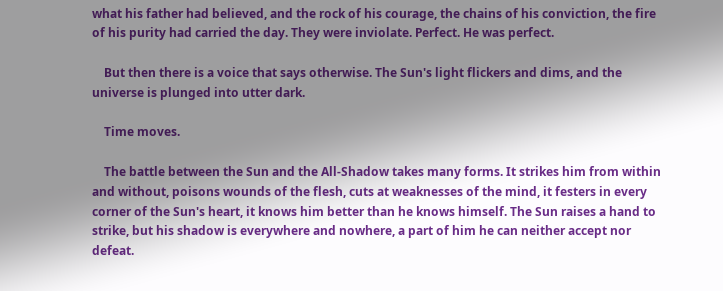what his father had believed, and the rock of his courage, the chains of his conviction, the fire of his purity had carried the day. They were inviolate. Perfect. He was perfect.

    But then there is a voice that says otherwise. The Sun's light flickers and dims, and the universe is plunged into utter dark.

    Time moves.

    The battle between the Sun and the All-Shadow takes many forms. It strikes him from within and without, poisons wounds of the flesh, cuts at weaknesses of the mind, it festers in every corner of the Sun's heart, it knows him better than he knows himself. The Sun raises a hand to strike, but his shadow is everywhere and nowhere, a part of him he can neither accept nor defeat.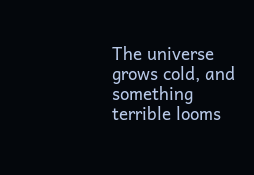The universe grows cold, and something terrible looms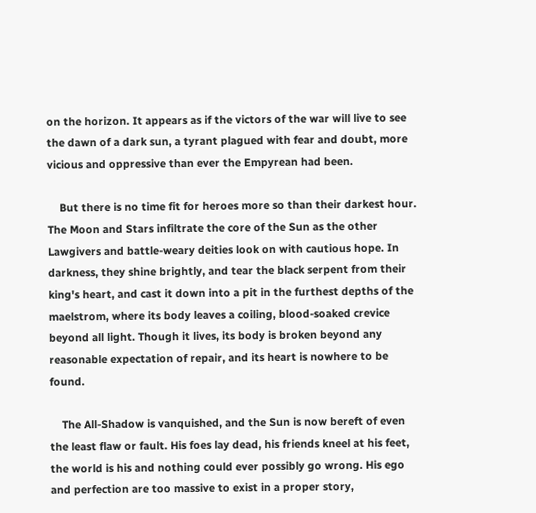on the horizon. It appears as if the victors of the war will live to see the dawn of a dark sun, a tyrant plagued with fear and doubt, more vicious and oppressive than ever the Empyrean had been.

    But there is no time fit for heroes more so than their darkest hour. The Moon and Stars infiltrate the core of the Sun as the other Lawgivers and battle-weary deities look on with cautious hope. In darkness, they shine brightly, and tear the black serpent from their king's heart, and cast it down into a pit in the furthest depths of the maelstrom, where its body leaves a coiling, blood-soaked crevice beyond all light. Though it lives, its body is broken beyond any reasonable expectation of repair, and its heart is nowhere to be found.

    The All-Shadow is vanquished, and the Sun is now bereft of even the least flaw or fault. His foes lay dead, his friends kneel at his feet, the world is his and nothing could ever possibly go wrong. His ego and perfection are too massive to exist in a proper story,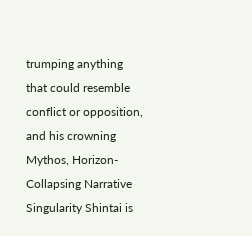trumping anything that could resemble conflict or opposition, and his crowning Mythos, Horizon-Collapsing Narrative Singularity Shintai is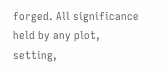forged. All significance held by any plot, setting,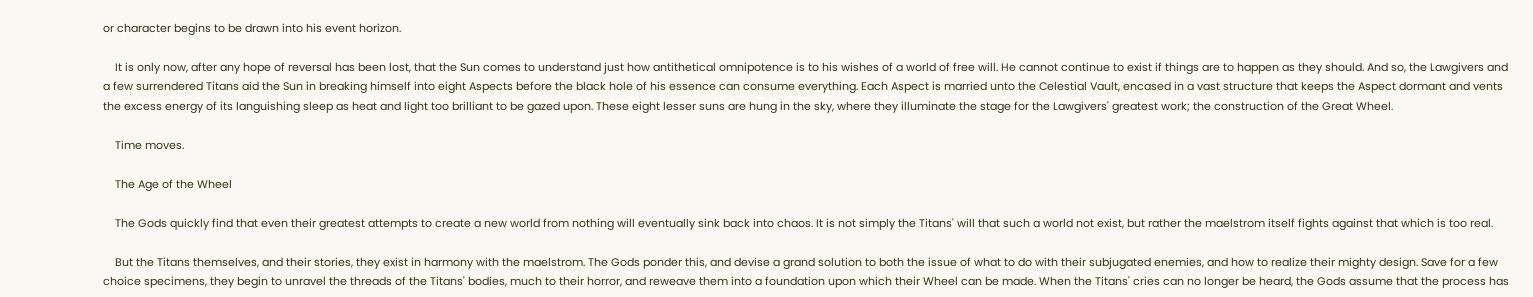or character begins to be drawn into his event horizon.

    It is only now, after any hope of reversal has been lost, that the Sun comes to understand just how antithetical omnipotence is to his wishes of a world of free will. He cannot continue to exist if things are to happen as they should. And so, the Lawgivers and a few surrendered Titans aid the Sun in breaking himself into eight Aspects before the black hole of his essence can consume everything. Each Aspect is married unto the Celestial Vault, encased in a vast structure that keeps the Aspect dormant and vents the excess energy of its languishing sleep as heat and light too brilliant to be gazed upon. These eight lesser suns are hung in the sky, where they illuminate the stage for the Lawgivers' greatest work; the construction of the Great Wheel.

    Time moves.

    The Age of the Wheel

    The Gods quickly find that even their greatest attempts to create a new world from nothing will eventually sink back into chaos. It is not simply the Titans' will that such a world not exist, but rather the maelstrom itself fights against that which is too real.

    But the Titans themselves, and their stories, they exist in harmony with the maelstrom. The Gods ponder this, and devise a grand solution to both the issue of what to do with their subjugated enemies, and how to realize their mighty design. Save for a few choice specimens, they begin to unravel the threads of the Titans' bodies, much to their horror, and reweave them into a foundation upon which their Wheel can be made. When the Titans' cries can no longer be heard, the Gods assume that the process has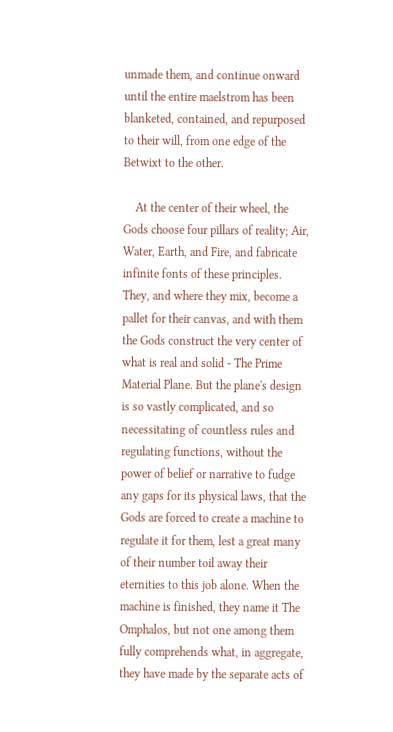unmade them, and continue onward until the entire maelstrom has been blanketed, contained, and repurposed to their will, from one edge of the Betwixt to the other.

    At the center of their wheel, the Gods choose four pillars of reality; Air, Water, Earth, and Fire, and fabricate infinite fonts of these principles. They, and where they mix, become a pallet for their canvas, and with them the Gods construct the very center of what is real and solid - The Prime Material Plane. But the plane's design is so vastly complicated, and so necessitating of countless rules and regulating functions, without the power of belief or narrative to fudge any gaps for its physical laws, that the Gods are forced to create a machine to regulate it for them, lest a great many of their number toil away their eternities to this job alone. When the machine is finished, they name it The Omphalos, but not one among them fully comprehends what, in aggregate, they have made by the separate acts of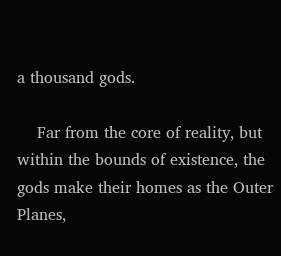a thousand gods.

    Far from the core of reality, but within the bounds of existence, the gods make their homes as the Outer Planes,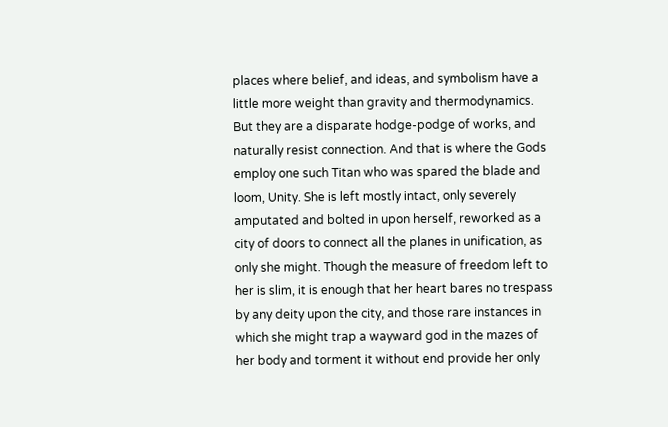places where belief, and ideas, and symbolism have a little more weight than gravity and thermodynamics. But they are a disparate hodge-podge of works, and naturally resist connection. And that is where the Gods employ one such Titan who was spared the blade and loom, Unity. She is left mostly intact, only severely amputated and bolted in upon herself, reworked as a city of doors to connect all the planes in unification, as only she might. Though the measure of freedom left to her is slim, it is enough that her heart bares no trespass by any deity upon the city, and those rare instances in which she might trap a wayward god in the mazes of her body and torment it without end provide her only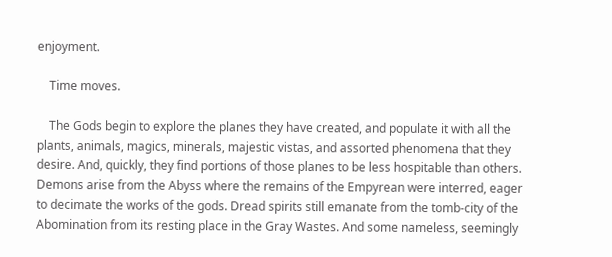enjoyment.

    Time moves.

    The Gods begin to explore the planes they have created, and populate it with all the plants, animals, magics, minerals, majestic vistas, and assorted phenomena that they desire. And, quickly, they find portions of those planes to be less hospitable than others. Demons arise from the Abyss where the remains of the Empyrean were interred, eager to decimate the works of the gods. Dread spirits still emanate from the tomb-city of the Abomination from its resting place in the Gray Wastes. And some nameless, seemingly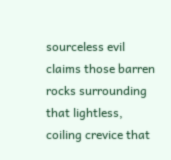sourceless evil claims those barren rocks surrounding that lightless, coiling crevice that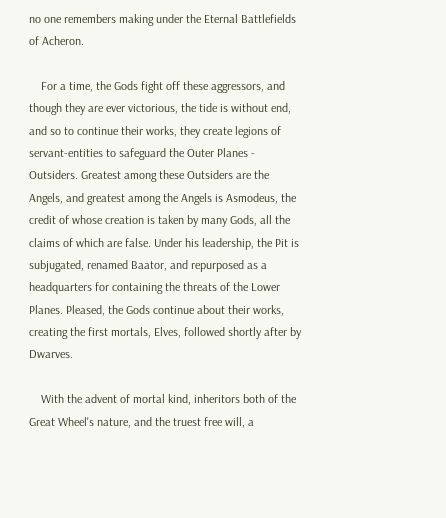no one remembers making under the Eternal Battlefields of Acheron.

    For a time, the Gods fight off these aggressors, and though they are ever victorious, the tide is without end, and so to continue their works, they create legions of servant-entities to safeguard the Outer Planes - Outsiders. Greatest among these Outsiders are the Angels, and greatest among the Angels is Asmodeus, the credit of whose creation is taken by many Gods, all the claims of which are false. Under his leadership, the Pit is subjugated, renamed Baator, and repurposed as a headquarters for containing the threats of the Lower Planes. Pleased, the Gods continue about their works, creating the first mortals, Elves, followed shortly after by Dwarves.

    With the advent of mortal kind, inheritors both of the Great Wheel's nature, and the truest free will, a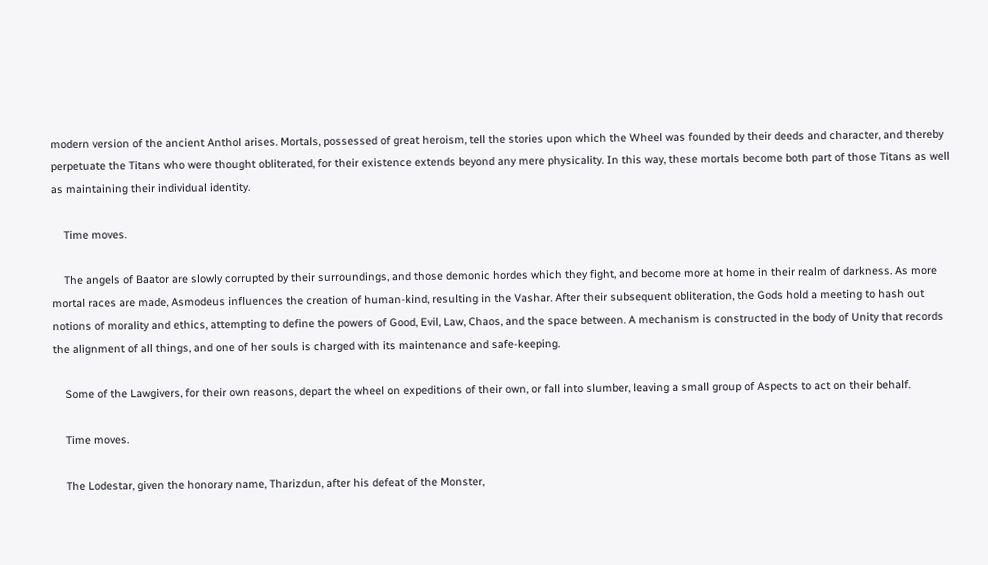modern version of the ancient Anthol arises. Mortals, possessed of great heroism, tell the stories upon which the Wheel was founded by their deeds and character, and thereby perpetuate the Titans who were thought obliterated, for their existence extends beyond any mere physicality. In this way, these mortals become both part of those Titans as well as maintaining their individual identity.

    Time moves.

    The angels of Baator are slowly corrupted by their surroundings, and those demonic hordes which they fight, and become more at home in their realm of darkness. As more mortal races are made, Asmodeus influences the creation of human-kind, resulting in the Vashar. After their subsequent obliteration, the Gods hold a meeting to hash out notions of morality and ethics, attempting to define the powers of Good, Evil, Law, Chaos, and the space between. A mechanism is constructed in the body of Unity that records the alignment of all things, and one of her souls is charged with its maintenance and safe-keeping.

    Some of the Lawgivers, for their own reasons, depart the wheel on expeditions of their own, or fall into slumber, leaving a small group of Aspects to act on their behalf.

    Time moves.

    The Lodestar, given the honorary name, Tharizdun, after his defeat of the Monster,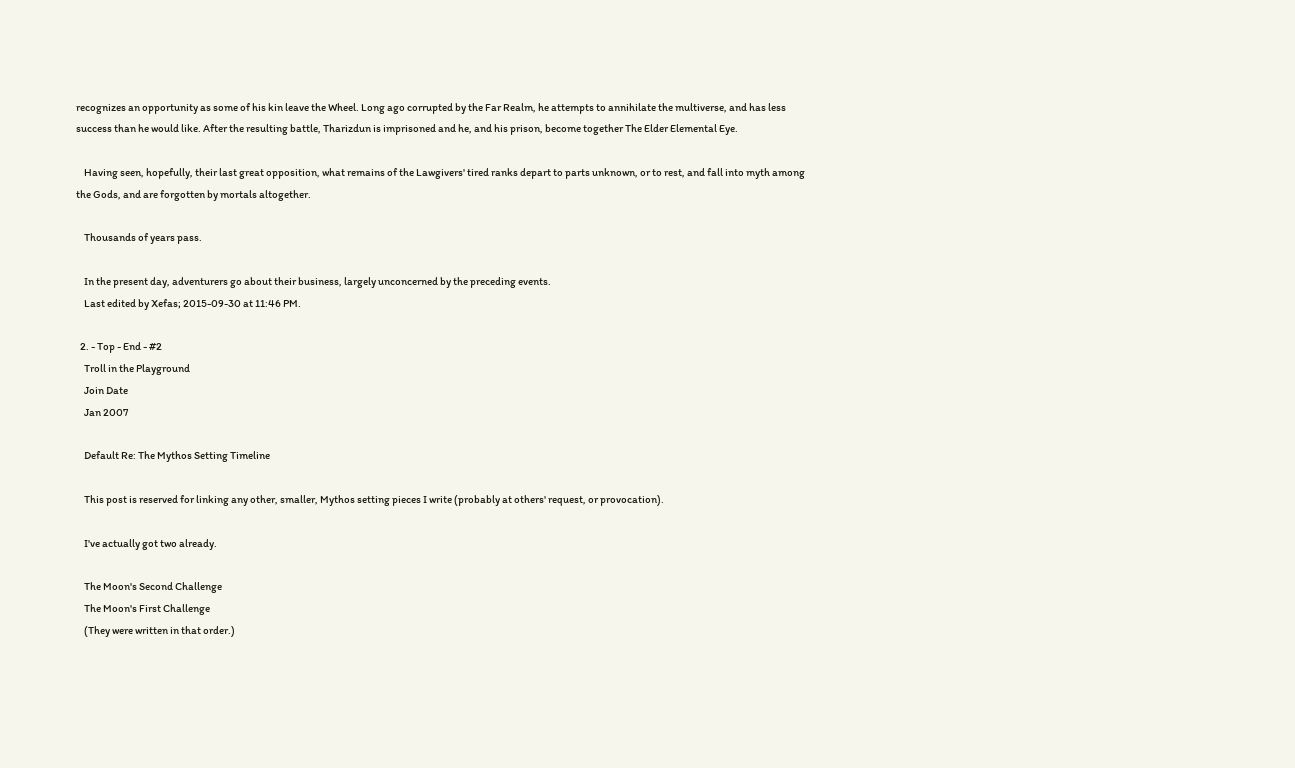recognizes an opportunity as some of his kin leave the Wheel. Long ago corrupted by the Far Realm, he attempts to annihilate the multiverse, and has less success than he would like. After the resulting battle, Tharizdun is imprisoned and he, and his prison, become together The Elder Elemental Eye.

    Having seen, hopefully, their last great opposition, what remains of the Lawgivers' tired ranks depart to parts unknown, or to rest, and fall into myth among the Gods, and are forgotten by mortals altogether.

    Thousands of years pass.

    In the present day, adventurers go about their business, largely unconcerned by the preceding events.
    Last edited by Xefas; 2015-09-30 at 11:46 PM.

  2. - Top - End - #2
    Troll in the Playground
    Join Date
    Jan 2007

    Default Re: The Mythos Setting Timeline

    This post is reserved for linking any other, smaller, Mythos setting pieces I write (probably at others' request, or provocation).

    I've actually got two already.

    The Moon's Second Challenge
    The Moon's First Challenge
    (They were written in that order.)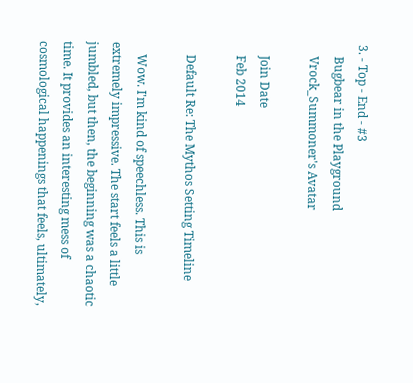3. - Top - End - #3
    Bugbear in the Playground
    Vrock_Summoner's Avatar

    Join Date
    Feb 2014

    Default Re: The Mythos Setting Timeline

    Wow. I'm kind of speechless. This is extremely impressive. The start feels a little jumbled, but then, the beginning was a chaotic time. It provides an interesting mess of cosmological happenings that feels, ultimately,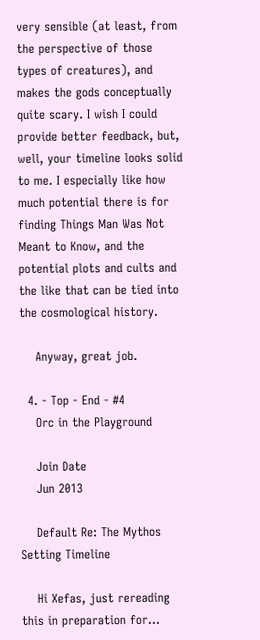very sensible (at least, from the perspective of those types of creatures), and makes the gods conceptually quite scary. I wish I could provide better feedback, but, well, your timeline looks solid to me. I especially like how much potential there is for finding Things Man Was Not Meant to Know, and the potential plots and cults and the like that can be tied into the cosmological history.

    Anyway, great job.

  4. - Top - End - #4
    Orc in the Playground

    Join Date
    Jun 2013

    Default Re: The Mythos Setting Timeline

    Hi Xefas, just rereading this in preparation for...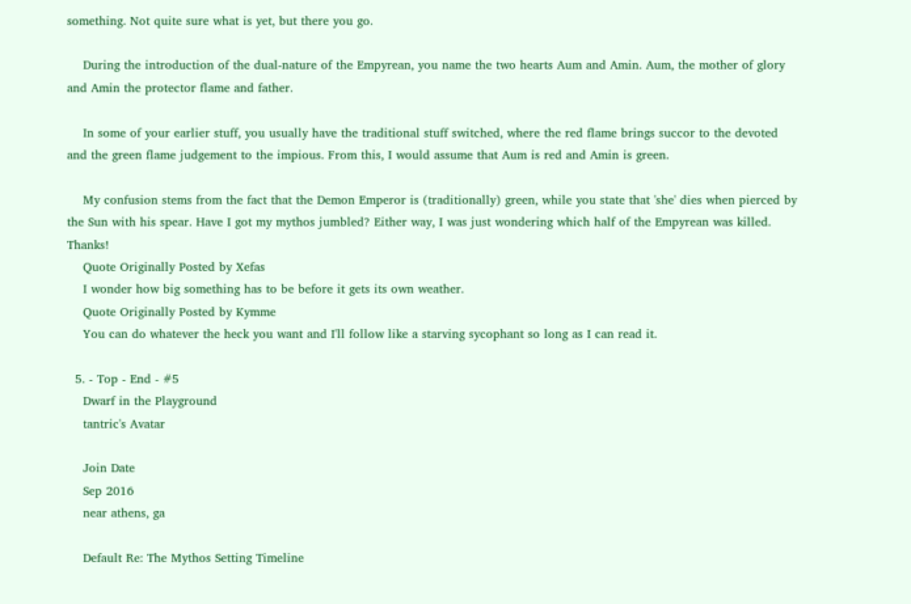something. Not quite sure what is yet, but there you go.

    During the introduction of the dual-nature of the Empyrean, you name the two hearts Aum and Amin. Aum, the mother of glory and Amin the protector flame and father.

    In some of your earlier stuff, you usually have the traditional stuff switched, where the red flame brings succor to the devoted and the green flame judgement to the impious. From this, I would assume that Aum is red and Amin is green.

    My confusion stems from the fact that the Demon Emperor is (traditionally) green, while you state that 'she' dies when pierced by the Sun with his spear. Have I got my mythos jumbled? Either way, I was just wondering which half of the Empyrean was killed. Thanks!
    Quote Originally Posted by Xefas
    I wonder how big something has to be before it gets its own weather.
    Quote Originally Posted by Kymme
    You can do whatever the heck you want and I'll follow like a starving sycophant so long as I can read it.

  5. - Top - End - #5
    Dwarf in the Playground
    tantric's Avatar

    Join Date
    Sep 2016
    near athens, ga

    Default Re: The Mythos Setting Timeline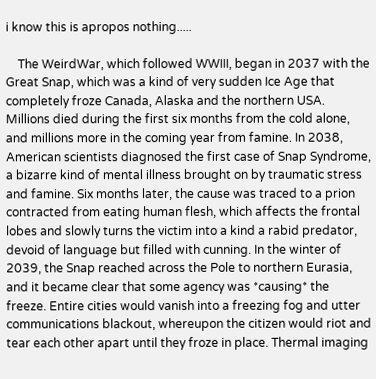i know this is apropos nothing.....

    The WeirdWar, which followed WWIII, began in 2037 with the Great Snap, which was a kind of very sudden Ice Age that completely froze Canada, Alaska and the northern USA. Millions died during the first six months from the cold alone, and millions more in the coming year from famine. In 2038, American scientists diagnosed the first case of Snap Syndrome, a bizarre kind of mental illness brought on by traumatic stress and famine. Six months later, the cause was traced to a prion contracted from eating human flesh, which affects the frontal lobes and slowly turns the victim into a kind a rabid predator, devoid of language but filled with cunning. In the winter of 2039, the Snap reached across the Pole to northern Eurasia, and it became clear that some agency was *causing* the freeze. Entire cities would vanish into a freezing fog and utter communications blackout, whereupon the citizen would riot and tear each other apart until they froze in place. Thermal imaging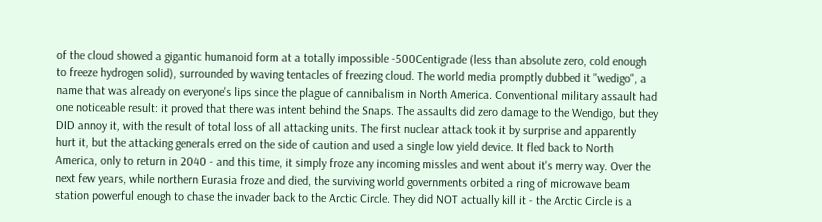of the cloud showed a gigantic humanoid form at a totally impossible -500Centigrade (less than absolute zero, cold enough to freeze hydrogen solid), surrounded by waving tentacles of freezing cloud. The world media promptly dubbed it "wedigo", a name that was already on everyone's lips since the plague of cannibalism in North America. Conventional military assault had one noticeable result: it proved that there was intent behind the Snaps. The assaults did zero damage to the Wendigo, but they DID annoy it, with the result of total loss of all attacking units. The first nuclear attack took it by surprise and apparently hurt it, but the attacking generals erred on the side of caution and used a single low yield device. It fled back to North America, only to return in 2040 - and this time, it simply froze any incoming missles and went about it's merry way. Over the next few years, while northern Eurasia froze and died, the surviving world governments orbited a ring of microwave beam station powerful enough to chase the invader back to the Arctic Circle. They did NOT actually kill it - the Arctic Circle is a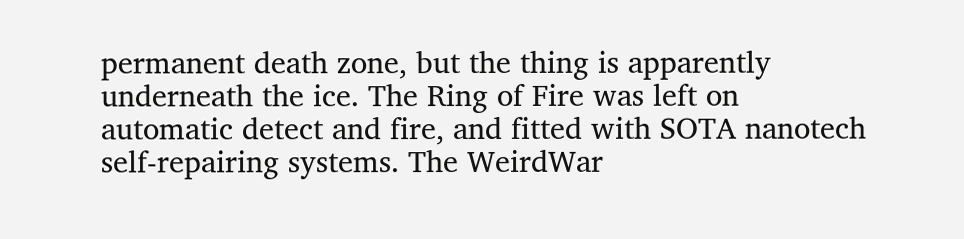permanent death zone, but the thing is apparently underneath the ice. The Ring of Fire was left on automatic detect and fire, and fitted with SOTA nanotech self-repairing systems. The WeirdWar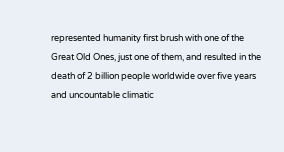represented humanity first brush with one of the Great Old Ones, just one of them, and resulted in the death of 2 billion people worldwide over five years and uncountable climatic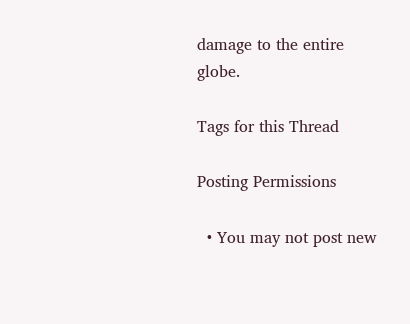damage to the entire globe.

Tags for this Thread

Posting Permissions

  • You may not post new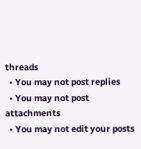threads
  • You may not post replies
  • You may not post attachments
  • You may not edit your posts